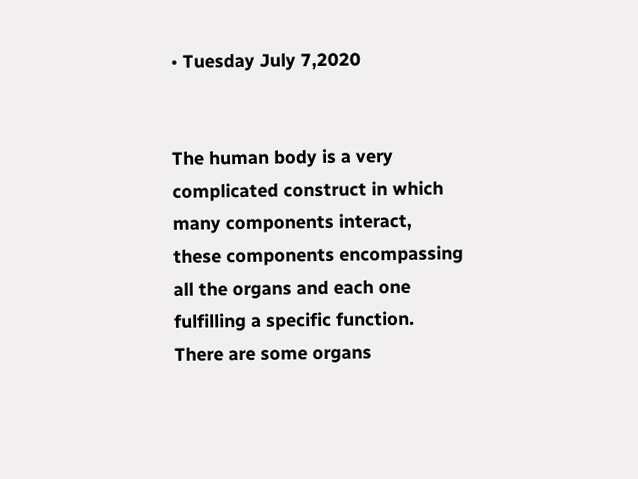• Tuesday July 7,2020


The human body is a very complicated construct in which many components interact, these components encompassing all the organs and each one fulfilling a specific function. There are some organs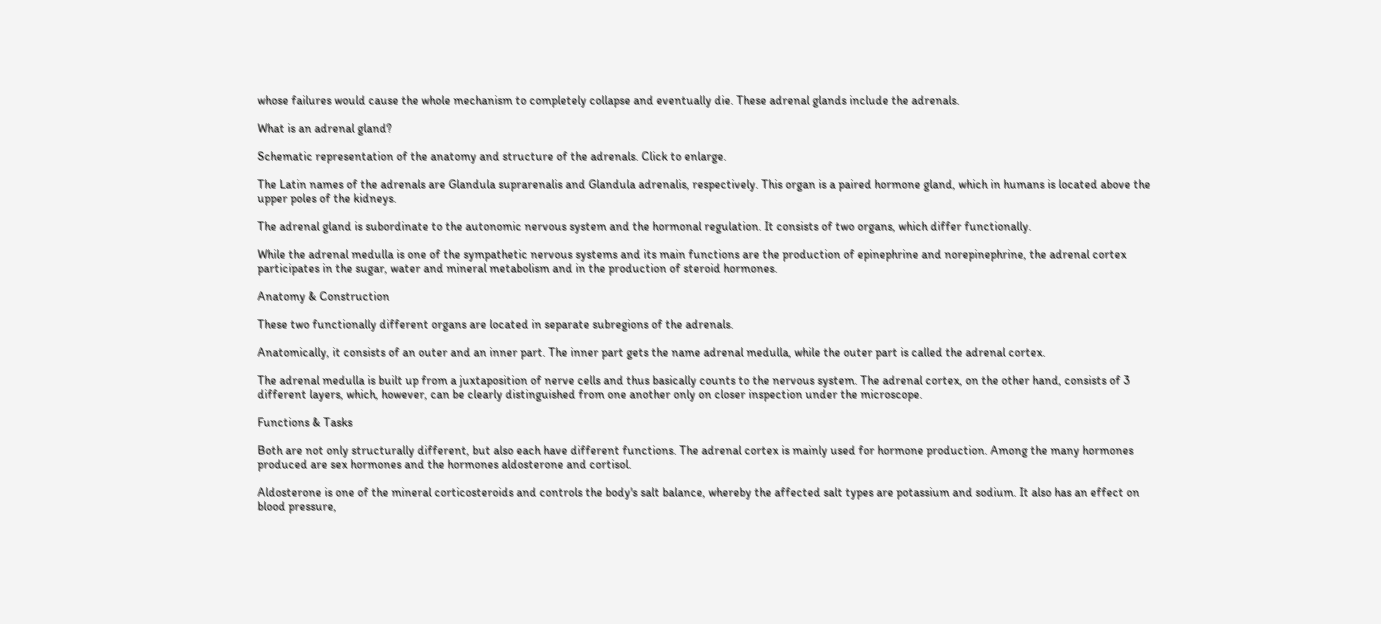whose failures would cause the whole mechanism to completely collapse and eventually die. These adrenal glands include the adrenals.

What is an adrenal gland?

Schematic representation of the anatomy and structure of the adrenals. Click to enlarge.

The Latin names of the adrenals are Glandula suprarenalis and Glandula adrenalis, respectively. This organ is a paired hormone gland, which in humans is located above the upper poles of the kidneys.

The adrenal gland is subordinate to the autonomic nervous system and the hormonal regulation. It consists of two organs, which differ functionally.

While the adrenal medulla is one of the sympathetic nervous systems and its main functions are the production of epinephrine and norepinephrine, the adrenal cortex participates in the sugar, water and mineral metabolism and in the production of steroid hormones.

Anatomy & Construction

These two functionally different organs are located in separate subregions of the adrenals.

Anatomically, it consists of an outer and an inner part. The inner part gets the name adrenal medulla, while the outer part is called the adrenal cortex.

The adrenal medulla is built up from a juxtaposition of nerve cells and thus basically counts to the nervous system. The adrenal cortex, on the other hand, consists of 3 different layers, which, however, can be clearly distinguished from one another only on closer inspection under the microscope.

Functions & Tasks

Both are not only structurally different, but also each have different functions. The adrenal cortex is mainly used for hormone production. Among the many hormones produced are sex hormones and the hormones aldosterone and cortisol.

Aldosterone is one of the mineral corticosteroids and controls the body's salt balance, whereby the affected salt types are potassium and sodium. It also has an effect on blood pressure,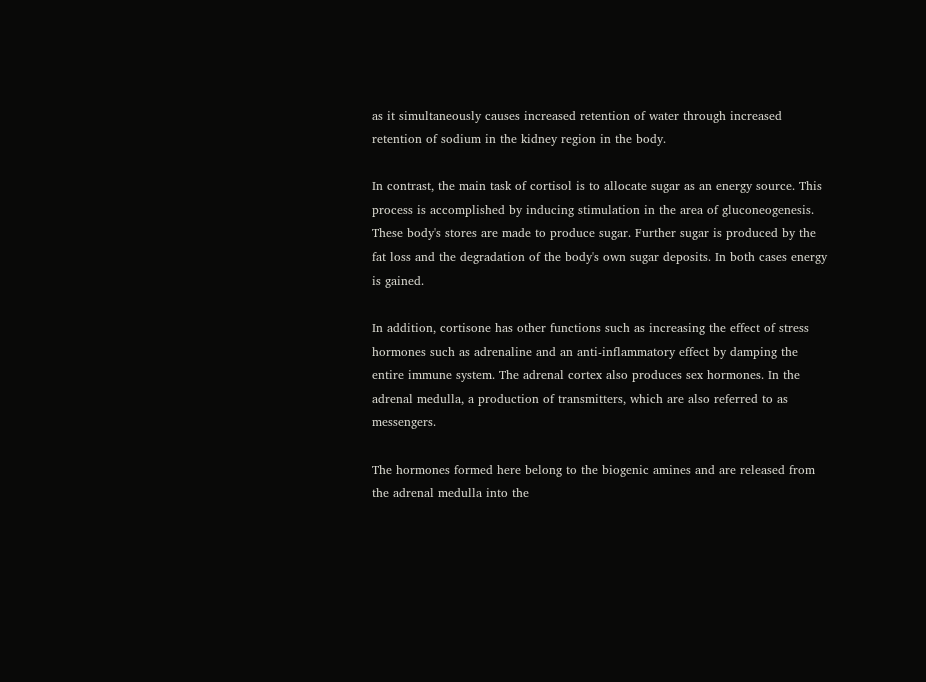as it simultaneously causes increased retention of water through increased retention of sodium in the kidney region in the body.

In contrast, the main task of cortisol is to allocate sugar as an energy source. This process is accomplished by inducing stimulation in the area of gluconeogenesis. These body's stores are made to produce sugar. Further sugar is produced by the fat loss and the degradation of the body's own sugar deposits. In both cases energy is gained.

In addition, cortisone has other functions such as increasing the effect of stress hormones such as adrenaline and an anti-inflammatory effect by damping the entire immune system. The adrenal cortex also produces sex hormones. In the adrenal medulla, a production of transmitters, which are also referred to as messengers.

The hormones formed here belong to the biogenic amines and are released from the adrenal medulla into the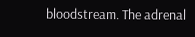bloodstream. The adrenal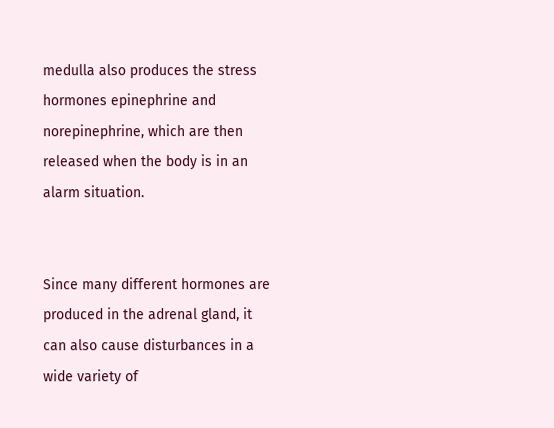medulla also produces the stress hormones epinephrine and norepinephrine, which are then released when the body is in an alarm situation.


Since many different hormones are produced in the adrenal gland, it can also cause disturbances in a wide variety of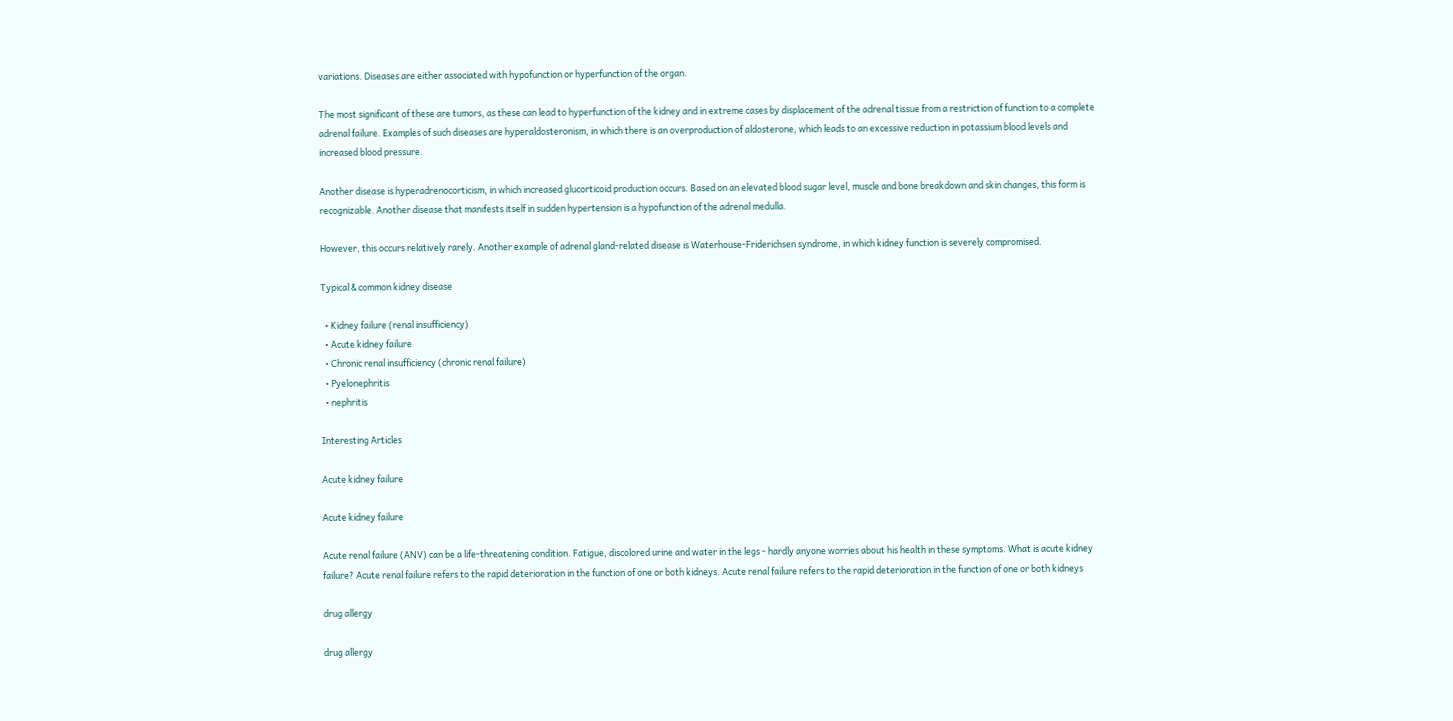variations. Diseases are either associated with hypofunction or hyperfunction of the organ.

The most significant of these are tumors, as these can lead to hyperfunction of the kidney and in extreme cases by displacement of the adrenal tissue from a restriction of function to a complete adrenal failure. Examples of such diseases are hyperaldosteronism, in which there is an overproduction of aldosterone, which leads to an excessive reduction in potassium blood levels and increased blood pressure.

Another disease is hyperadrenocorticism, in which increased glucorticoid production occurs. Based on an elevated blood sugar level, muscle and bone breakdown and skin changes, this form is recognizable. Another disease that manifests itself in sudden hypertension is a hypofunction of the adrenal medulla.

However, this occurs relatively rarely. Another example of adrenal gland-related disease is Waterhouse-Friderichsen syndrome, in which kidney function is severely compromised.

Typical & common kidney disease

  • Kidney failure (renal insufficiency)
  • Acute kidney failure
  • Chronic renal insufficiency (chronic renal failure)
  • Pyelonephritis
  • nephritis

Interesting Articles

Acute kidney failure

Acute kidney failure

Acute renal failure (ANV) can be a life-threatening condition. Fatigue, discolored urine and water in the legs - hardly anyone worries about his health in these symptoms. What is acute kidney failure? Acute renal failure refers to the rapid deterioration in the function of one or both kidneys. Acute renal failure refers to the rapid deterioration in the function of one or both kidneys

drug allergy

drug allergy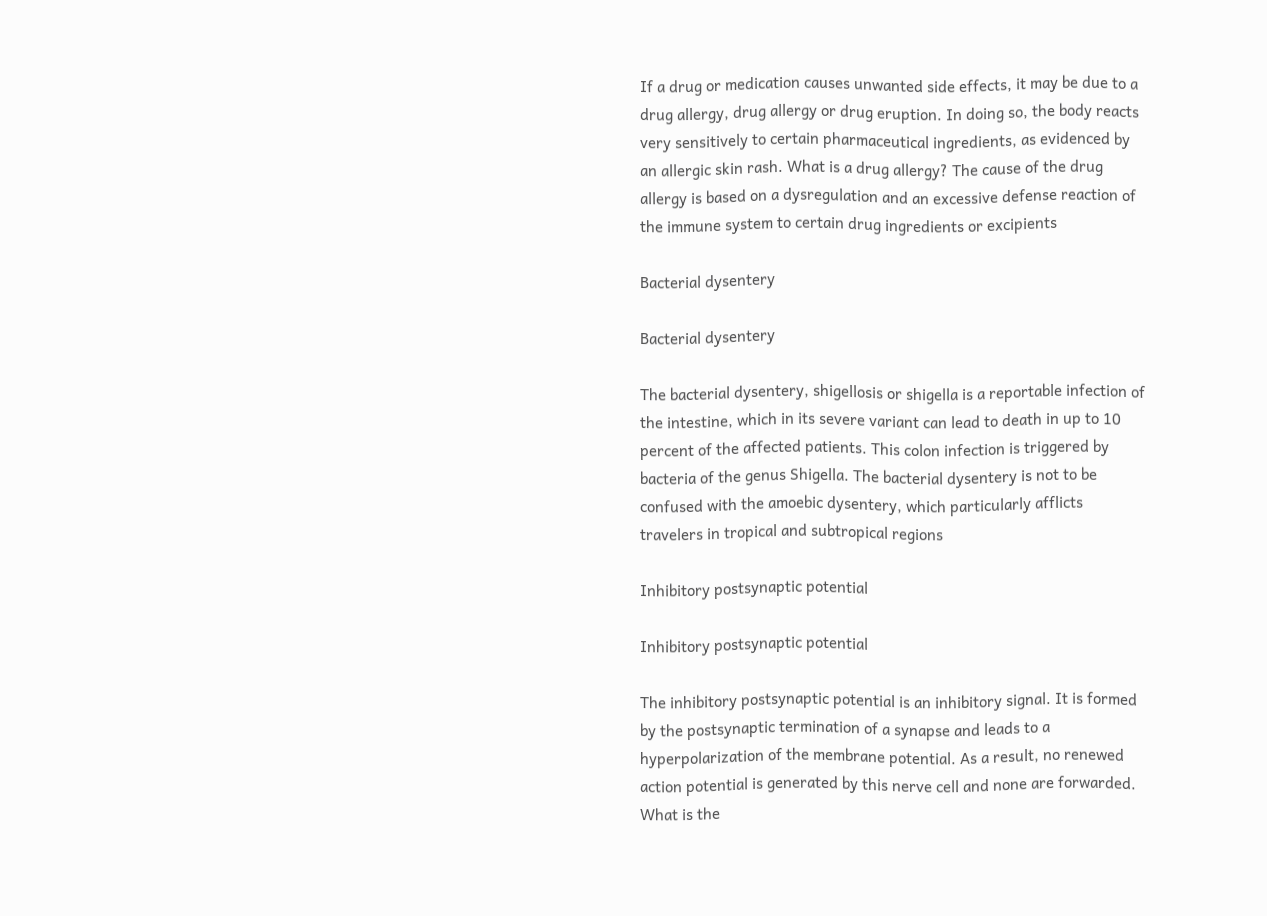If a drug or medication causes unwanted side effects, it may be due to a drug allergy, drug allergy or drug eruption. In doing so, the body reacts very sensitively to certain pharmaceutical ingredients, as evidenced by an allergic skin rash. What is a drug allergy? The cause of the drug allergy is based on a dysregulation and an excessive defense reaction of the immune system to certain drug ingredients or excipients

Bacterial dysentery

Bacterial dysentery

The bacterial dysentery, shigellosis or shigella is a reportable infection of the intestine, which in its severe variant can lead to death in up to 10 percent of the affected patients. This colon infection is triggered by bacteria of the genus Shigella. The bacterial dysentery is not to be confused with the amoebic dysentery, which particularly afflicts travelers in tropical and subtropical regions

Inhibitory postsynaptic potential

Inhibitory postsynaptic potential

The inhibitory postsynaptic potential is an inhibitory signal. It is formed by the postsynaptic termination of a synapse and leads to a hyperpolarization of the membrane potential. As a result, no renewed action potential is generated by this nerve cell and none are forwarded. What is the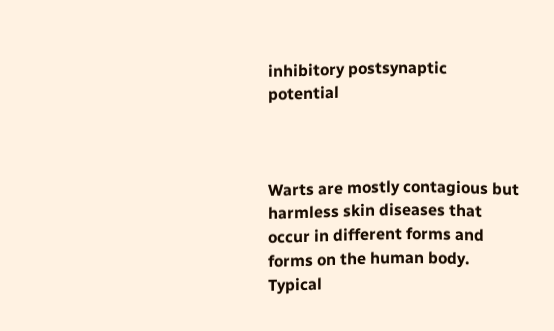inhibitory postsynaptic potential



Warts are mostly contagious but harmless skin diseases that occur in different forms and forms on the human body. Typical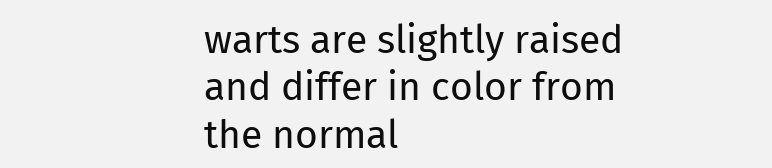warts are slightly raised and differ in color from the normal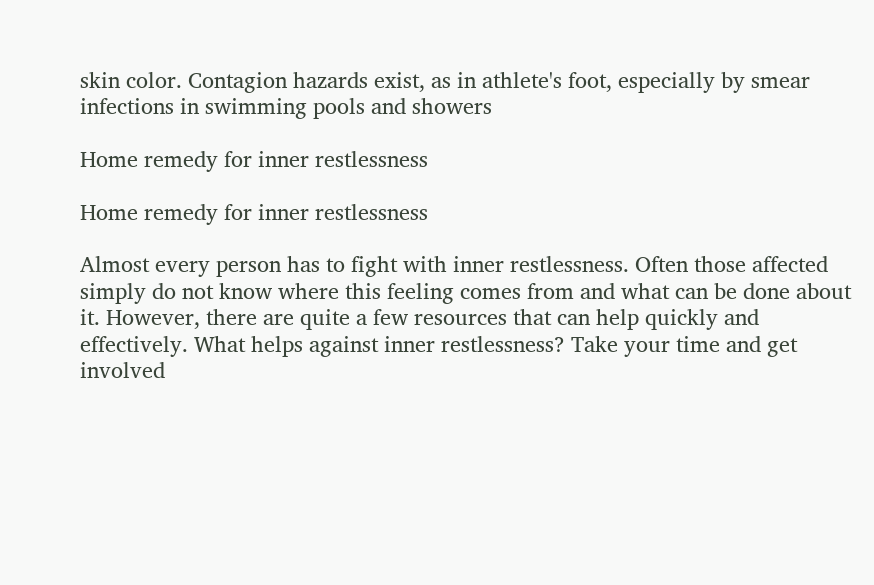skin color. Contagion hazards exist, as in athlete's foot, especially by smear infections in swimming pools and showers

Home remedy for inner restlessness

Home remedy for inner restlessness

Almost every person has to fight with inner restlessness. Often those affected simply do not know where this feeling comes from and what can be done about it. However, there are quite a few resources that can help quickly and effectively. What helps against inner restlessness? Take your time and get involved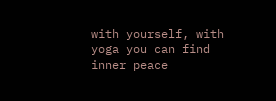with yourself, with yoga you can find inner peace